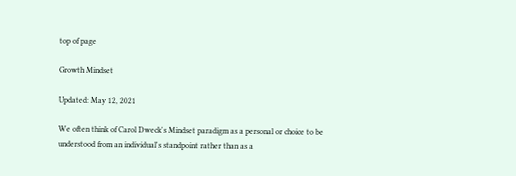top of page

Growth Mindset

Updated: May 12, 2021

We often think of Carol Dweck's Mindset paradigm as a personal or choice to be understood from an individual's standpoint rather than as a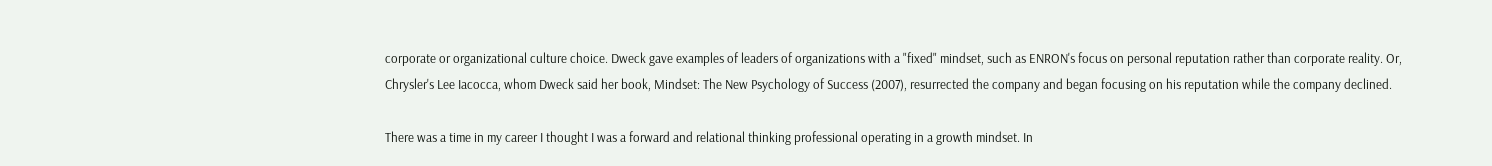corporate or organizational culture choice. Dweck gave examples of leaders of organizations with a "fixed" mindset, such as ENRON's focus on personal reputation rather than corporate reality. Or, Chrysler's Lee Iacocca, whom Dweck said her book, Mindset: The New Psychology of Success (2007), resurrected the company and began focusing on his reputation while the company declined.

There was a time in my career I thought I was a forward and relational thinking professional operating in a growth mindset. In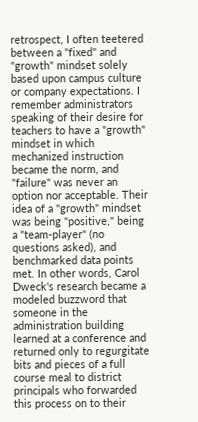retrospect, I often teetered between a "fixed" and "growth" mindset solely based upon campus culture or company expectations. I remember administrators speaking of their desire for teachers to have a "growth" mindset in which mechanized instruction became the norm, and "failure" was never an option nor acceptable. Their idea of a "growth" mindset was being "positive," being a "team-player" (no questions asked), and benchmarked data points met. In other words, Carol Dweck's research became a modeled buzzword that someone in the administration building learned at a conference and returned only to regurgitate bits and pieces of a full course meal to district principals who forwarded this process on to their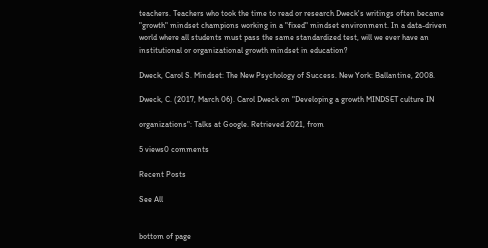teachers. Teachers who took the time to read or research Dweck's writings often became "growth" mindset champions working in a "fixed" mindset environment. In a data-driven world where all students must pass the same standardized test, will we ever have an institutional or organizational growth mindset in education?

Dweck, Carol S. Mindset: The New Psychology of Success. New York: Ballantine, 2008.

Dweck, C. (2017, March 06). Carol Dweck on "Developing a growth MINDSET culture IN

organizations": Talks at Google. Retrieved 2021, from

5 views0 comments

Recent Posts

See All


bottom of page